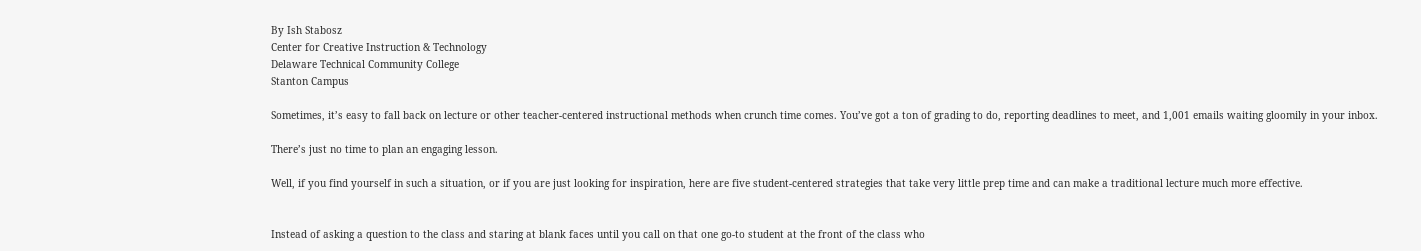By Ish Stabosz
Center for Creative Instruction & Technology
Delaware Technical Community College
Stanton Campus

Sometimes, it’s easy to fall back on lecture or other teacher-centered instructional methods when crunch time comes. You’ve got a ton of grading to do, reporting deadlines to meet, and 1,001 emails waiting gloomily in your inbox.

There’s just no time to plan an engaging lesson.

Well, if you find yourself in such a situation, or if you are just looking for inspiration, here are five student-centered strategies that take very little prep time and can make a traditional lecture much more effective.


Instead of asking a question to the class and staring at blank faces until you call on that one go-to student at the front of the class who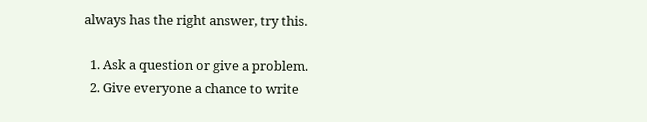always has the right answer, try this.

  1. Ask a question or give a problem.
  2. Give everyone a chance to write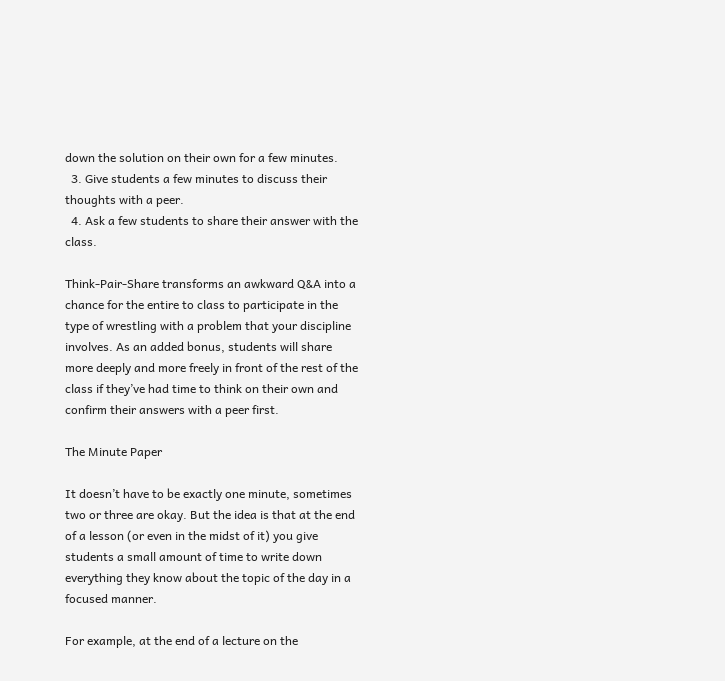down the solution on their own for a few minutes.
  3. Give students a few minutes to discuss their thoughts with a peer.
  4. Ask a few students to share their answer with the class.

Think-Pair-Share transforms an awkward Q&A into a chance for the entire to class to participate in the type of wrestling with a problem that your discipline involves. As an added bonus, students will share more deeply and more freely in front of the rest of the class if they’ve had time to think on their own and confirm their answers with a peer first.

The Minute Paper

It doesn’t have to be exactly one minute, sometimes two or three are okay. But the idea is that at the end of a lesson (or even in the midst of it) you give students a small amount of time to write down everything they know about the topic of the day in a focused manner.

For example, at the end of a lecture on the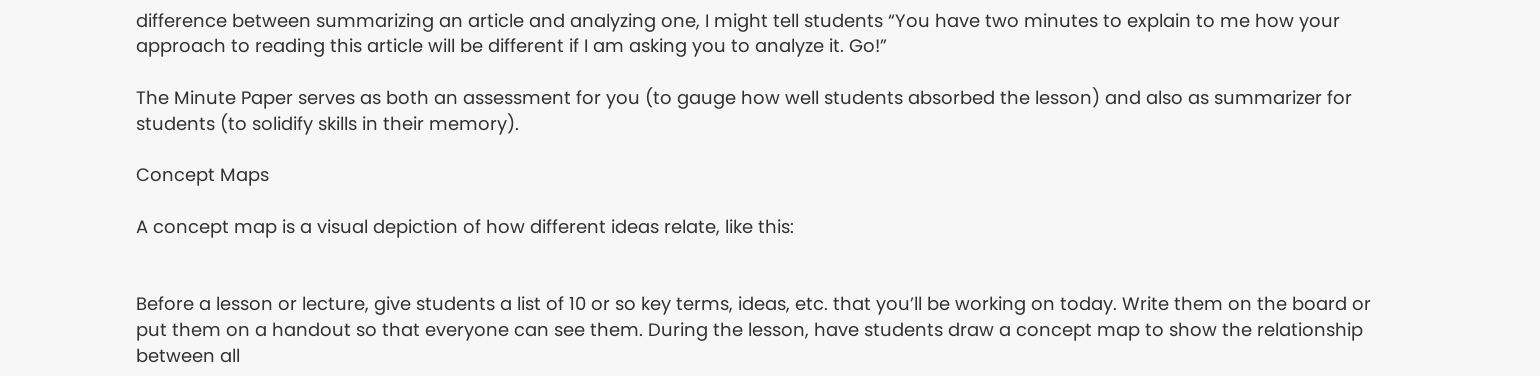difference between summarizing an article and analyzing one, I might tell students “You have two minutes to explain to me how your approach to reading this article will be different if I am asking you to analyze it. Go!”

The Minute Paper serves as both an assessment for you (to gauge how well students absorbed the lesson) and also as summarizer for students (to solidify skills in their memory).

Concept Maps

A concept map is a visual depiction of how different ideas relate, like this:


Before a lesson or lecture, give students a list of 10 or so key terms, ideas, etc. that you’ll be working on today. Write them on the board or put them on a handout so that everyone can see them. During the lesson, have students draw a concept map to show the relationship between all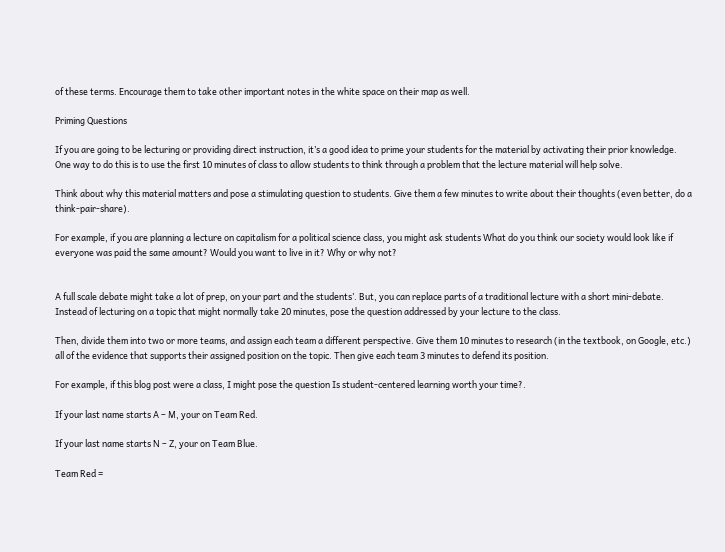of these terms. Encourage them to take other important notes in the white space on their map as well.

Priming Questions

If you are going to be lecturing or providing direct instruction, it’s a good idea to prime your students for the material by activating their prior knowledge. One way to do this is to use the first 10 minutes of class to allow students to think through a problem that the lecture material will help solve.

Think about why this material matters and pose a stimulating question to students. Give them a few minutes to write about their thoughts (even better, do a think-pair-share).

For example, if you are planning a lecture on capitalism for a political science class, you might ask students What do you think our society would look like if everyone was paid the same amount? Would you want to live in it? Why or why not?


A full scale debate might take a lot of prep, on your part and the students’. But, you can replace parts of a traditional lecture with a short mini-debate. Instead of lecturing on a topic that might normally take 20 minutes, pose the question addressed by your lecture to the class.

Then, divide them into two or more teams, and assign each team a different perspective. Give them 10 minutes to research (in the textbook, on Google, etc.) all of the evidence that supports their assigned position on the topic. Then give each team 3 minutes to defend its position.

For example, if this blog post were a class, I might pose the question Is student-centered learning worth your time?.

If your last name starts A – M, your on Team Red.

If your last name starts N – Z, your on Team Blue.

Team Red =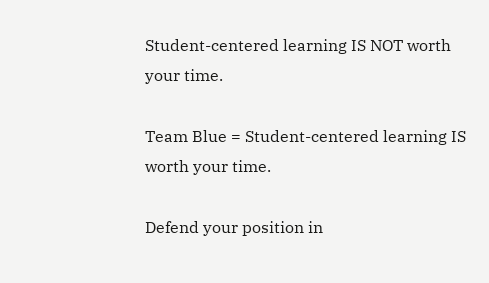Student-centered learning IS NOT worth your time.

Team Blue = Student-centered learning IS worth your time.

Defend your position in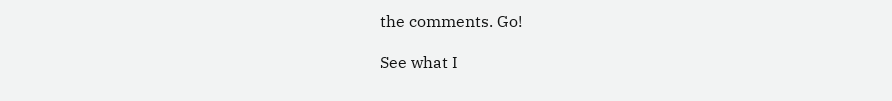the comments. Go!

See what I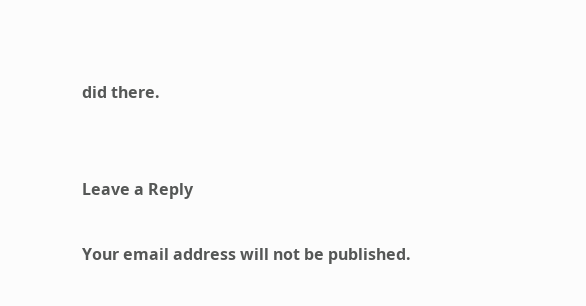did there.


Leave a Reply

Your email address will not be published.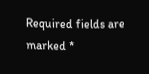Required fields are marked *